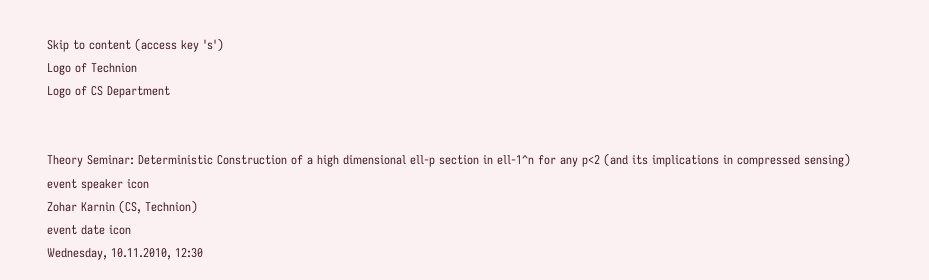Skip to content (access key 's')
Logo of Technion
Logo of CS Department


Theory Seminar: Deterministic Construction of a high dimensional ell-p section in ell-1^n for any p<2 (and its implications in compressed sensing)
event speaker icon
Zohar Karnin (CS, Technion)
event date icon
Wednesday, 10.11.2010, 12:30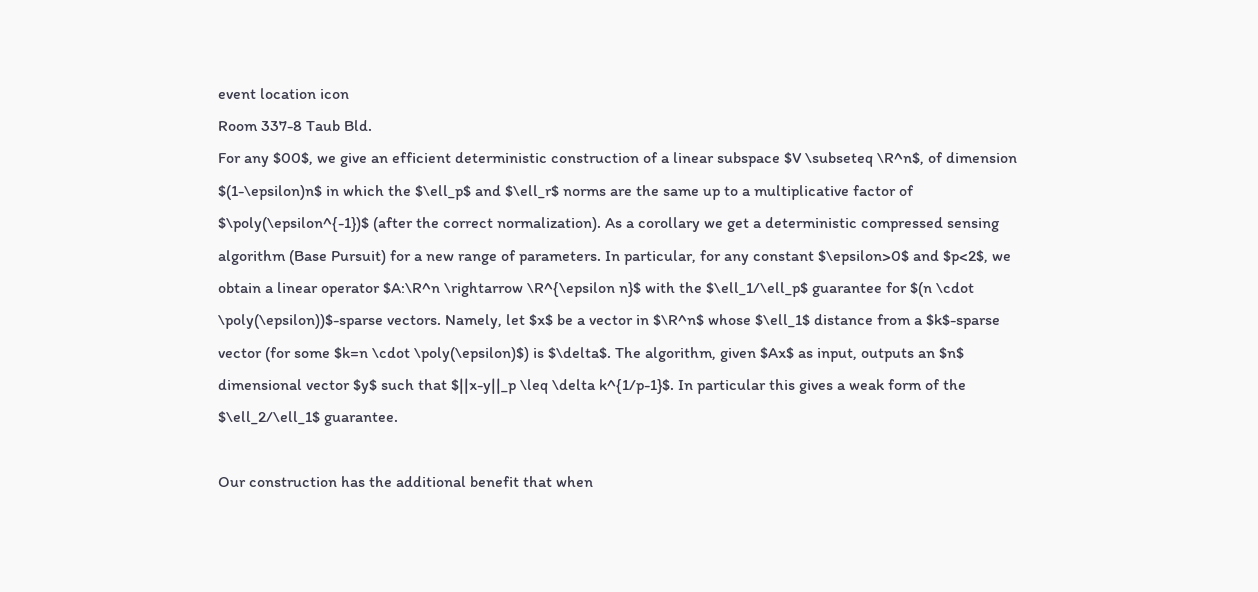event location icon
Room 337-8 Taub Bld.
For any $00$, we give an efficient deterministic construction of a linear subspace $V \subseteq \R^n$, of dimension $(1-\epsilon)n$ in which the $\ell_p$ and $\ell_r$ norms are the same up to a multiplicative factor of $\poly(\epsilon^{-1})$ (after the correct normalization). As a corollary we get a deterministic compressed sensing algorithm (Base Pursuit) for a new range of parameters. In particular, for any constant $\epsilon>0$ and $p<2$, we obtain a linear operator $A:\R^n \rightarrow \R^{\epsilon n}$ with the $\ell_1/\ell_p$ guarantee for $(n \cdot \poly(\epsilon))$-sparse vectors. Namely, let $x$ be a vector in $\R^n$ whose $\ell_1$ distance from a $k$-sparse vector (for some $k=n \cdot \poly(\epsilon)$) is $\delta$. The algorithm, given $Ax$ as input, outputs an $n$ dimensional vector $y$ such that $||x-y||_p \leq \delta k^{1/p-1}$. In particular this gives a weak form of the $\ell_2/\ell_1$ guarantee.

Our construction has the additional benefit that when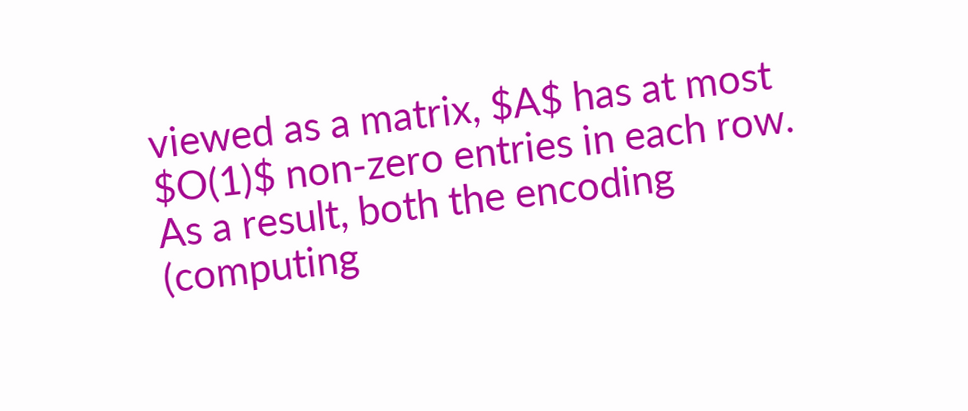viewed as a matrix, $A$ has at most $O(1)$ non-zero entries in each row. As a result, both the encoding (computing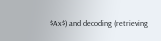$Ax$) and decoding (retrieving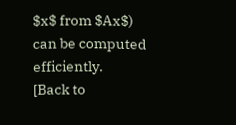$x$ from $Ax$) can be computed efficiently.
[Back to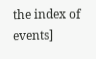the index of events]